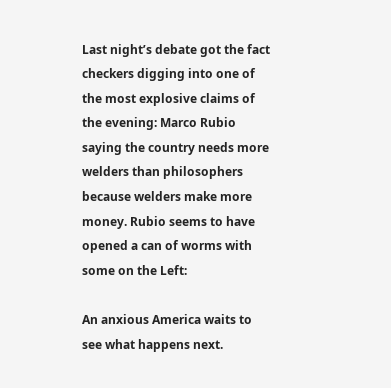Last night’s debate got the fact checkers digging into one of the most explosive claims of the evening: Marco Rubio saying the country needs more welders than philosophers because welders make more money. Rubio seems to have opened a can of worms with some on the Left:

An anxious America waits to see what happens next.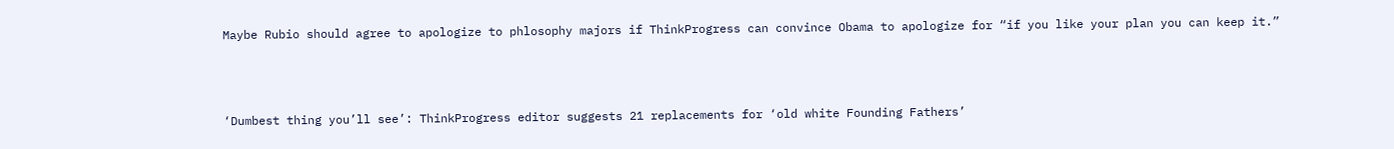Maybe Rubio should agree to apologize to phlosophy majors if ThinkProgress can convince Obama to apologize for “if you like your plan you can keep it.”



‘Dumbest thing you’ll see’: ThinkProgress editor suggests 21 replacements for ‘old white Founding Fathers’